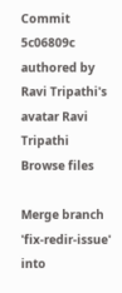Commit 5c06809c authored by Ravi Tripathi's avatar Ravi Tripathi
Browse files

Merge branch 'fix-redir-issue' into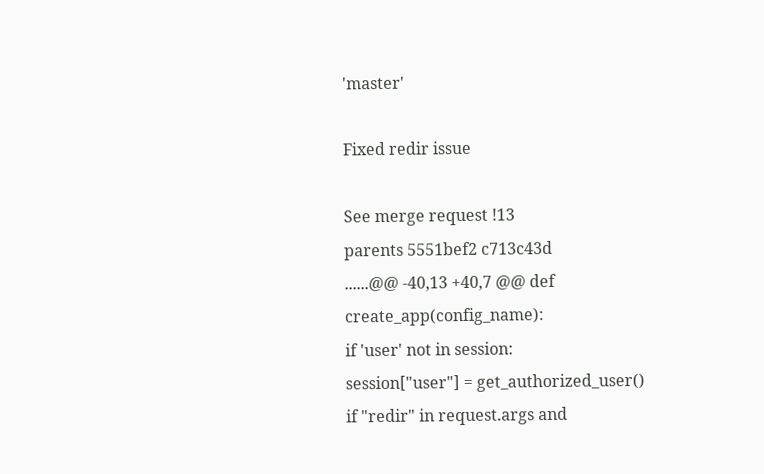'master'

Fixed redir issue

See merge request !13
parents 5551bef2 c713c43d
......@@ -40,13 +40,7 @@ def create_app(config_name):
if 'user' not in session:
session["user"] = get_authorized_user()
if "redir" in request.args and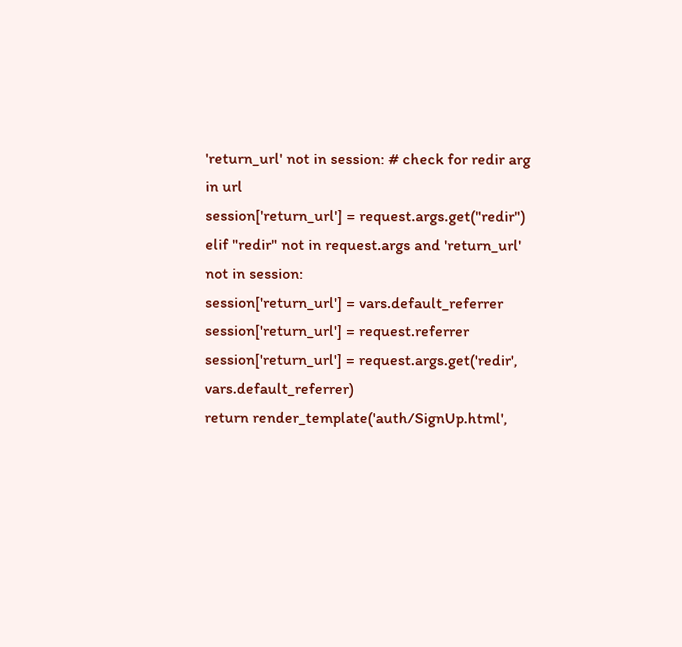'return_url' not in session: # check for redir arg in url
session['return_url'] = request.args.get("redir")
elif "redir" not in request.args and 'return_url' not in session:
session['return_url'] = vars.default_referrer
session['return_url'] = request.referrer
session['return_url'] = request.args.get('redir', vars.default_referrer)
return render_template('auth/SignUp.html',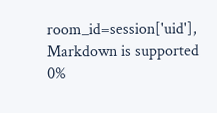room_id=session['uid'],
Markdown is supported
0%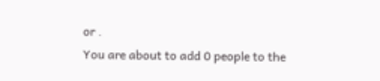or .
You are about to add 0 people to the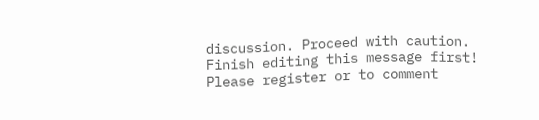discussion. Proceed with caution.
Finish editing this message first!
Please register or to comment